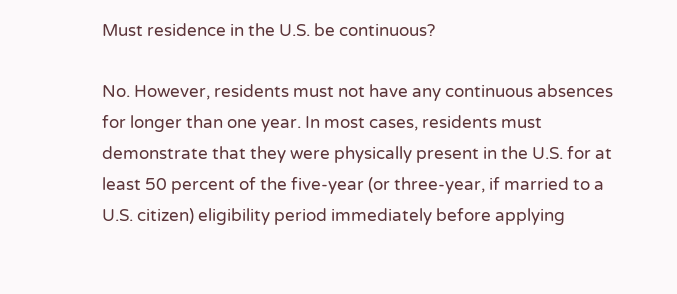Must residence in the U.S. be continuous?

No. However, residents must not have any continuous absences for longer than one year. In most cases, residents must demonstrate that they were physically present in the U.S. for at least 50 percent of the five-year (or three-year, if married to a U.S. citizen) eligibility period immediately before applying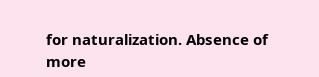for naturalization. Absence of more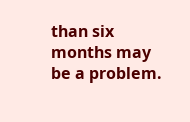than six months may be a problem.